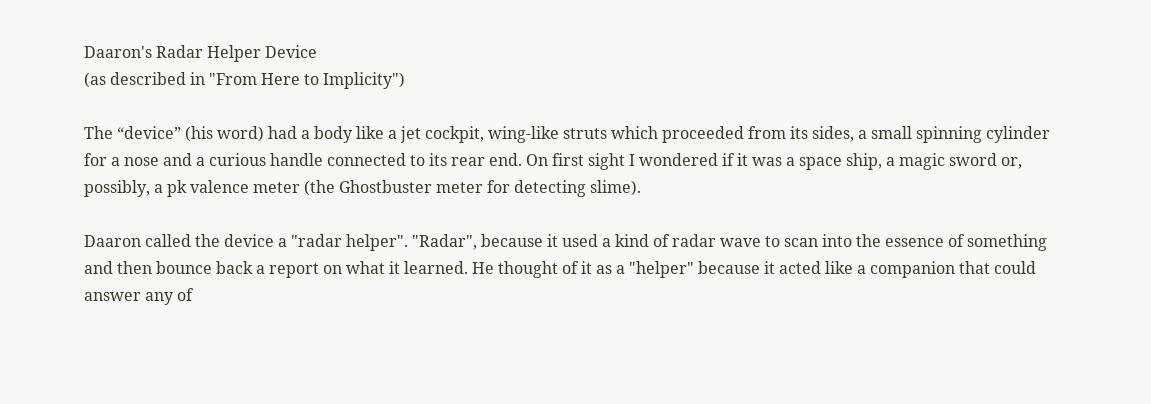Daaron's Radar Helper Device
(as described in "From Here to Implicity")

The “device” (his word) had a body like a jet cockpit, wing-like struts which proceeded from its sides, a small spinning cylinder for a nose and a curious handle connected to its rear end. On first sight I wondered if it was a space ship, a magic sword or, possibly, a pk valence meter (the Ghostbuster meter for detecting slime).

Daaron called the device a "radar helper". "Radar", because it used a kind of radar wave to scan into the essence of something and then bounce back a report on what it learned. He thought of it as a "helper" because it acted like a companion that could answer any of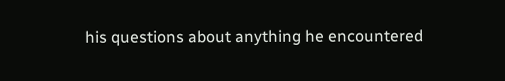his questions about anything he encountered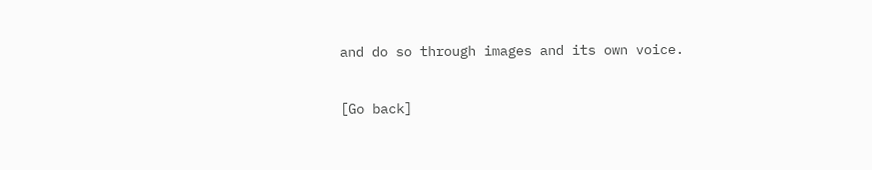and do so through images and its own voice.

[Go back]